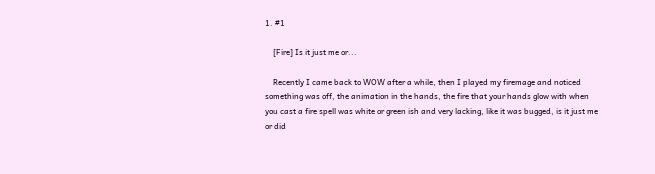1. #1

    [Fire] Is it just me or...

    Recently I came back to WOW after a while, then I played my firemage and noticed something was off, the animation in the hands, the fire that your hands glow with when you cast a fire spell was white or green ish and very lacking, like it was bugged, is it just me or did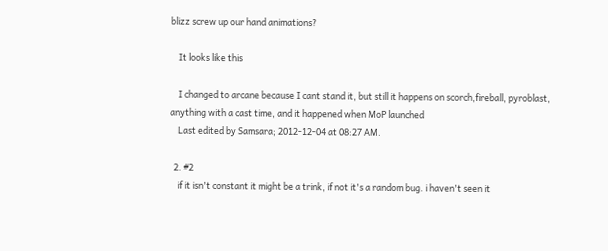blizz screw up our hand animations?

    It looks like this

    I changed to arcane because I cant stand it, but still it happens on scorch,fireball, pyroblast, anything with a cast time, and it happened when MoP launched
    Last edited by Samsara; 2012-12-04 at 08:27 AM.

  2. #2
    if it isn't constant it might be a trink, if not it's a random bug. i haven't seen it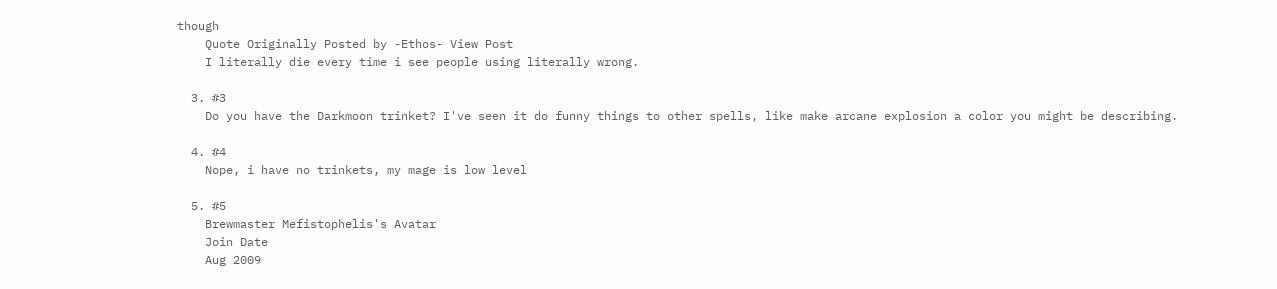though
    Quote Originally Posted by -Ethos- View Post
    I literally die every time i see people using literally wrong.

  3. #3
    Do you have the Darkmoon trinket? I've seen it do funny things to other spells, like make arcane explosion a color you might be describing.

  4. #4
    Nope, i have no trinkets, my mage is low level

  5. #5
    Brewmaster Mefistophelis's Avatar
    Join Date
    Aug 2009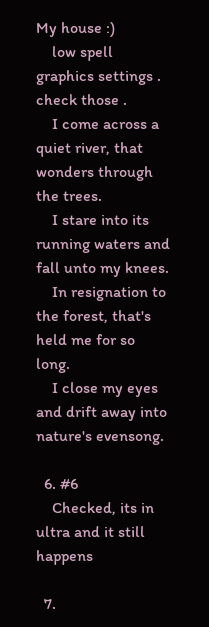My house :)
    low spell graphics settings . check those .
    I come across a quiet river, that wonders through the trees.
    I stare into its running waters and fall unto my knees.
    In resignation to the forest, that's held me for so long.
    I close my eyes and drift away into nature's evensong.

  6. #6
    Checked, its in ultra and it still happens

  7.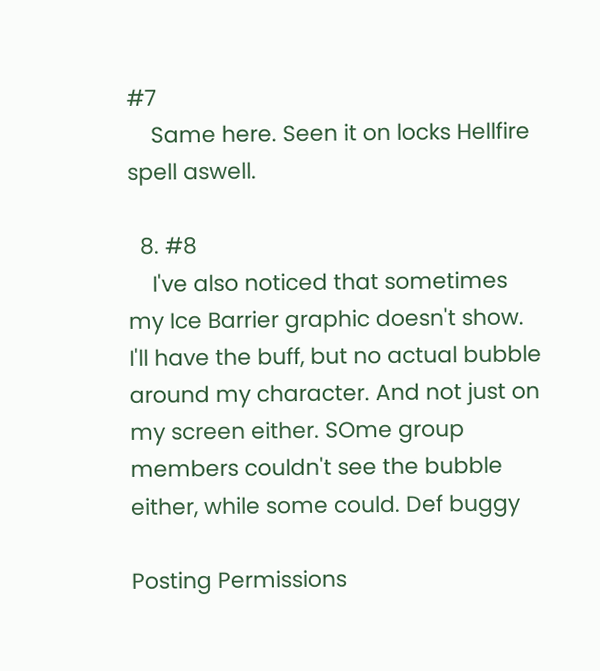#7
    Same here. Seen it on locks Hellfire spell aswell.

  8. #8
    I've also noticed that sometimes my Ice Barrier graphic doesn't show. I'll have the buff, but no actual bubble around my character. And not just on my screen either. SOme group members couldn't see the bubble either, while some could. Def buggy

Posting Permissions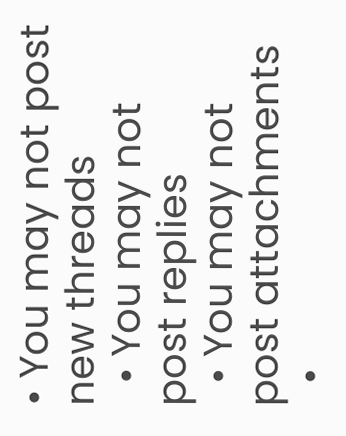• You may not post new threads
  • You may not post replies
  • You may not post attachments
  •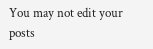You may not edit your posts